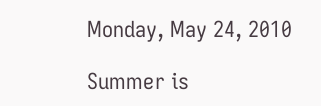Monday, May 24, 2010

Summer is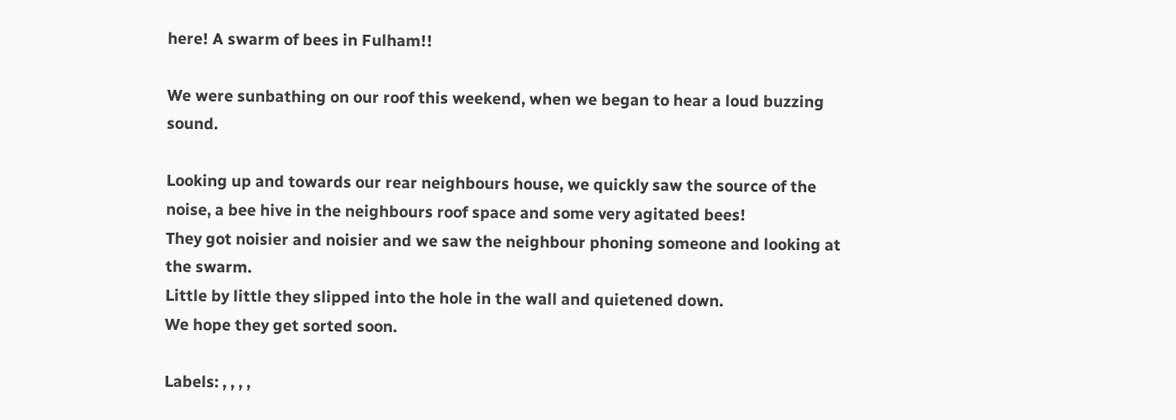here! A swarm of bees in Fulham!!

We were sunbathing on our roof this weekend, when we began to hear a loud buzzing sound.

Looking up and towards our rear neighbours house, we quickly saw the source of the noise, a bee hive in the neighbours roof space and some very agitated bees!
They got noisier and noisier and we saw the neighbour phoning someone and looking at the swarm.
Little by little they slipped into the hole in the wall and quietened down.
We hope they get sorted soon.

Labels: , , , ,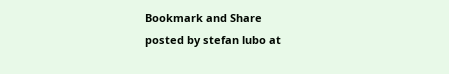Bookmark and Share
posted by stefan lubo at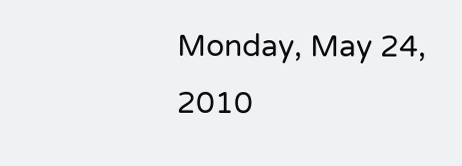Monday, May 24, 2010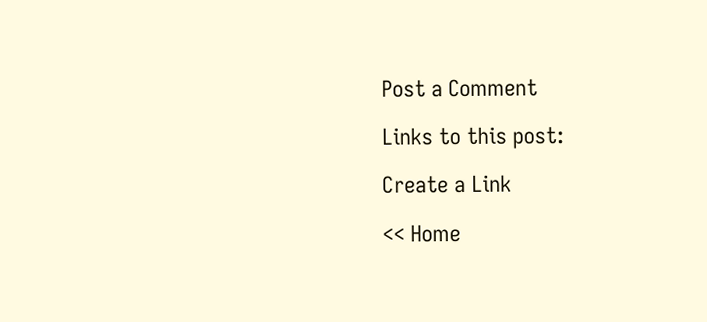Post a Comment

Links to this post:

Create a Link

<< Home